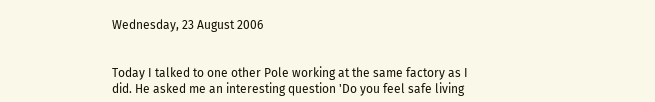Wednesday, 23 August 2006


Today I talked to one other Pole working at the same factory as I did. He asked me an interesting question 'Do you feel safe living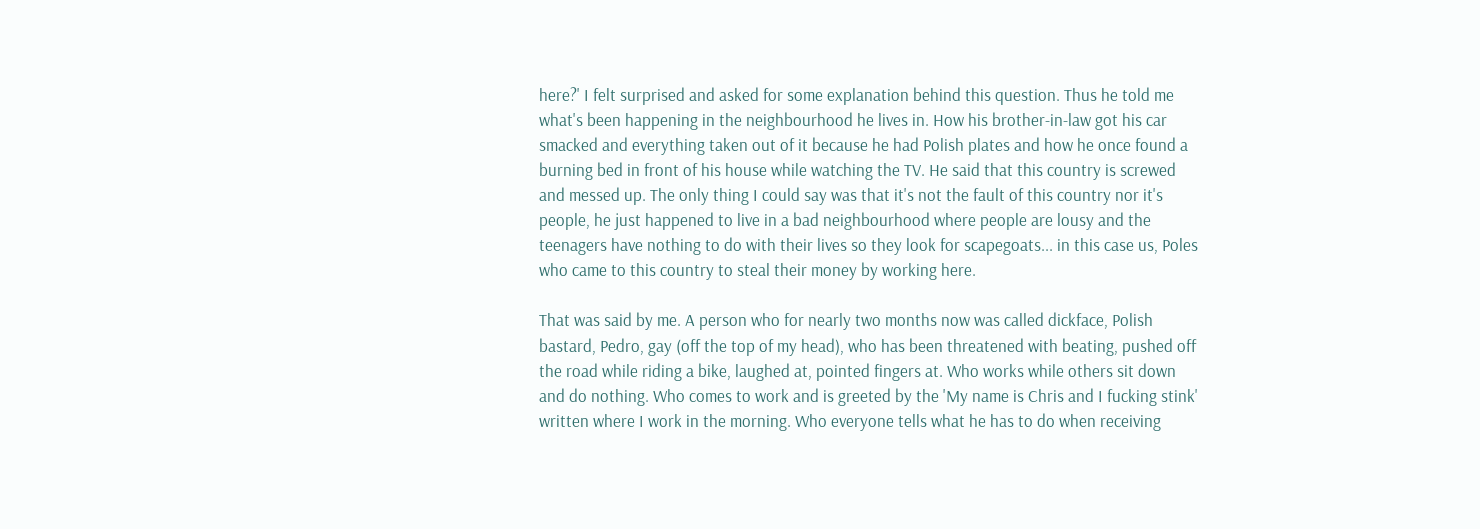here?' I felt surprised and asked for some explanation behind this question. Thus he told me what's been happening in the neighbourhood he lives in. How his brother-in-law got his car smacked and everything taken out of it because he had Polish plates and how he once found a burning bed in front of his house while watching the TV. He said that this country is screwed and messed up. The only thing I could say was that it's not the fault of this country nor it's people, he just happened to live in a bad neighbourhood where people are lousy and the teenagers have nothing to do with their lives so they look for scapegoats... in this case us, Poles who came to this country to steal their money by working here.

That was said by me. A person who for nearly two months now was called dickface, Polish bastard, Pedro, gay (off the top of my head), who has been threatened with beating, pushed off the road while riding a bike, laughed at, pointed fingers at. Who works while others sit down and do nothing. Who comes to work and is greeted by the 'My name is Chris and I fucking stink' written where I work in the morning. Who everyone tells what he has to do when receiving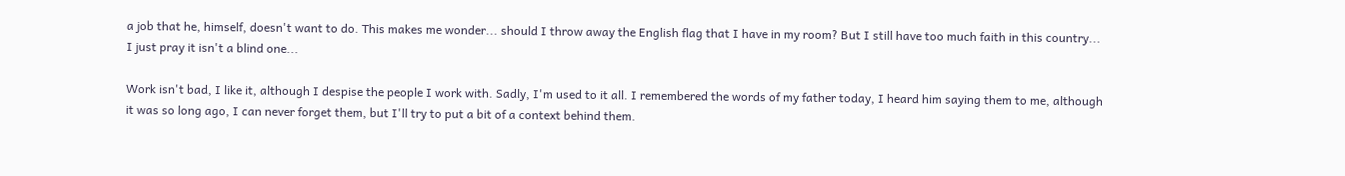a job that he, himself, doesn't want to do. This makes me wonder... should I throw away the English flag that I have in my room? But I still have too much faith in this country... I just pray it isn't a blind one...

Work isn't bad, I like it, although I despise the people I work with. Sadly, I'm used to it all. I remembered the words of my father today, I heard him saying them to me, although it was so long ago, I can never forget them, but I'll try to put a bit of a context behind them.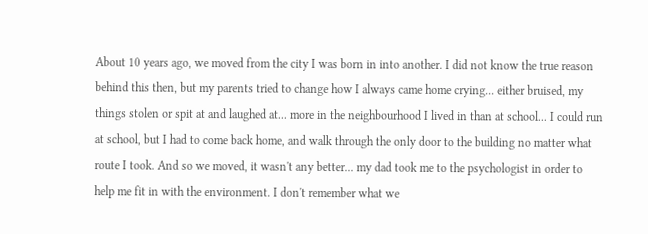About 10 years ago, we moved from the city I was born in into another. I did not know the true reason behind this then, but my parents tried to change how I always came home crying... either bruised, my things stolen or spit at and laughed at... more in the neighbourhood I lived in than at school... I could run at school, but I had to come back home, and walk through the only door to the building no matter what route I took. And so we moved, it wasn't any better... my dad took me to the psychologist in order to help me fit in with the environment. I don't remember what we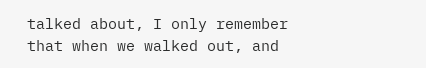talked about, I only remember that when we walked out, and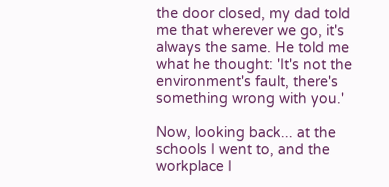the door closed, my dad told me that wherever we go, it's always the same. He told me what he thought: 'It's not the environment's fault, there's something wrong with you.'

Now, looking back... at the schools I went to, and the workplace I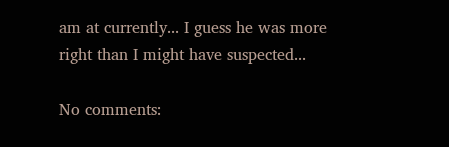am at currently... I guess he was more right than I might have suspected...

No comments: